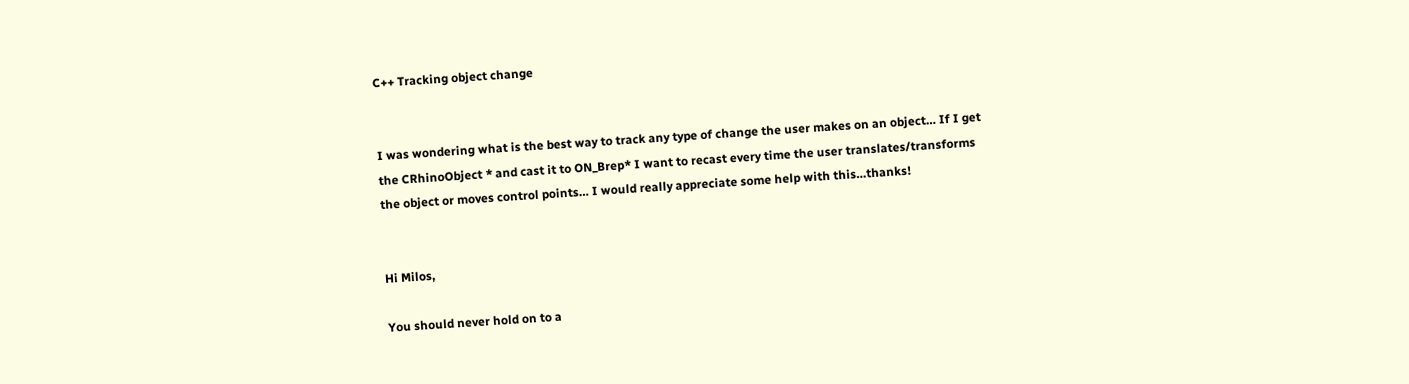C++ Tracking object change


I was wondering what is the best way to track any type of change the user makes on an object… If I get the CRhinoObject * and cast it to ON_Brep* I want to recast every time the user translates/transforms the object or moves control points… I would really appreciate some help with this…thanks!


Hi Milos,

You should never hold on to a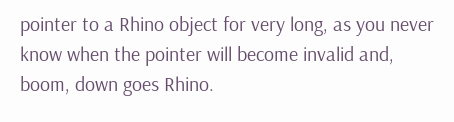pointer to a Rhino object for very long, as you never know when the pointer will become invalid and, boom, down goes Rhino.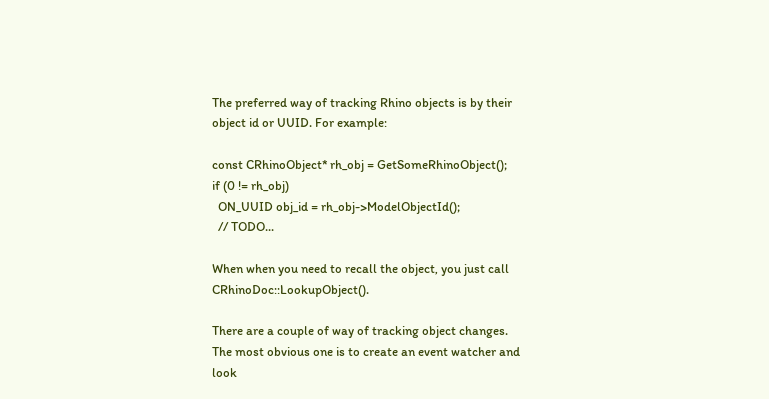The preferred way of tracking Rhino objects is by their object id or UUID. For example:

const CRhinoObject* rh_obj = GetSomeRhinoObject();
if (0 != rh_obj)
  ON_UUID obj_id = rh_obj->ModelObjectId();
  // TODO...

When when you need to recall the object, you just call CRhinoDoc::LookupObject().

There are a couple of way of tracking object changes. The most obvious one is to create an event watcher and look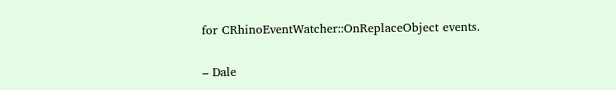for CRhinoEventWatcher::OnReplaceObject events.

– Dale